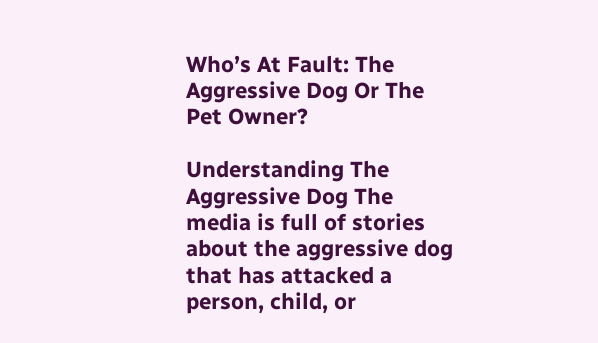Who’s At Fault: The Aggressive Dog Or The Pet Owner?

Understanding The Aggressive Dog The media is full of stories about the aggressive dog that has attacked a person, child, or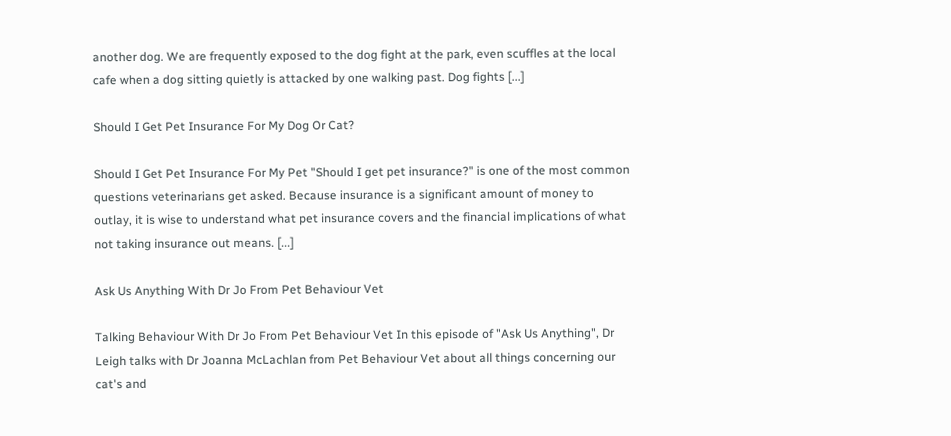another dog. We are frequently exposed to the dog fight at the park, even scuffles at the local cafe when a dog sitting quietly is attacked by one walking past. Dog fights [...]

Should I Get Pet Insurance For My Dog Or Cat?

Should I Get Pet Insurance For My Pet "Should I get pet insurance?" is one of the most common questions veterinarians get asked. Because insurance is a significant amount of money to outlay, it is wise to understand what pet insurance covers and the financial implications of what not taking insurance out means. [...]

Ask Us Anything With Dr Jo From Pet Behaviour Vet

Talking Behaviour With Dr Jo From Pet Behaviour Vet In this episode of "Ask Us Anything", Dr Leigh talks with Dr Joanna McLachlan from Pet Behaviour Vet about all things concerning our cat's and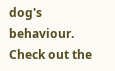dog's behaviour. Check out the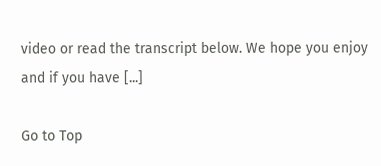video or read the transcript below. We hope you enjoy and if you have [...]

Go to Top